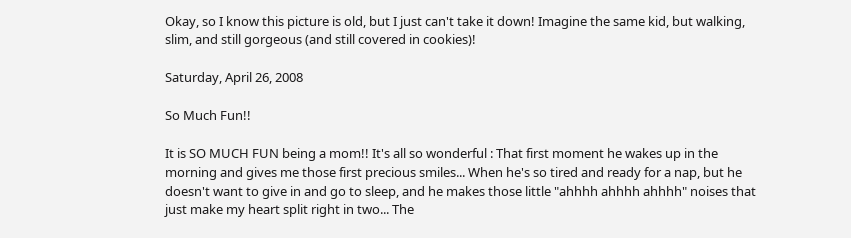Okay, so I know this picture is old, but I just can't take it down! Imagine the same kid, but walking, slim, and still gorgeous (and still covered in cookies)!

Saturday, April 26, 2008

So Much Fun!!

It is SO MUCH FUN being a mom!! It's all so wonderful : That first moment he wakes up in the morning and gives me those first precious smiles... When he's so tired and ready for a nap, but he doesn't want to give in and go to sleep, and he makes those little "ahhhh ahhhh ahhhh" noises that just make my heart split right in two... The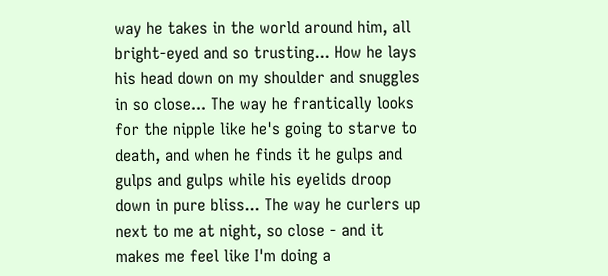way he takes in the world around him, all bright-eyed and so trusting... How he lays his head down on my shoulder and snuggles in so close... The way he frantically looks for the nipple like he's going to starve to death, and when he finds it he gulps and gulps and gulps while his eyelids droop down in pure bliss... The way he curlers up next to me at night, so close - and it makes me feel like I'm doing a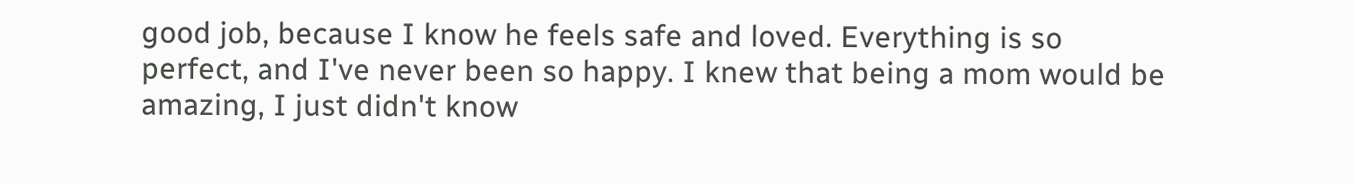good job, because I know he feels safe and loved. Everything is so perfect, and I've never been so happy. I knew that being a mom would be amazing, I just didn't know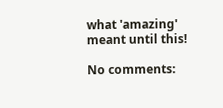what 'amazing' meant until this!

No comments: